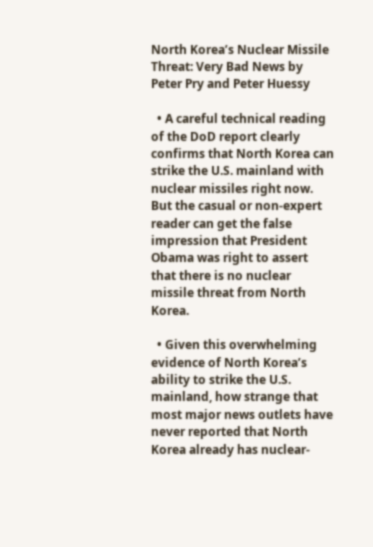North Korea’s Nuclear Missile Threat: Very Bad News by Peter Pry and Peter Huessy

  • A careful technical reading of the DoD report clearly confirms that North Korea can strike the U.S. mainland with nuclear missiles right now. But the casual or non-expert reader can get the false impression that President Obama was right to assert that there is no nuclear missile threat from North Korea.

  • Given this overwhelming evidence of North Korea’s ability to strike the U.S. mainland, how strange that most major news outlets have never reported that North Korea already has nuclear-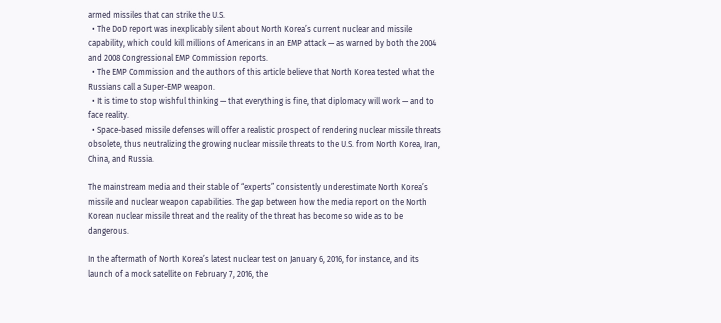armed missiles that can strike the U.S.
  • The DoD report was inexplicably silent about North Korea’s current nuclear and missile capability, which could kill millions of Americans in an EMP attack — as warned by both the 2004 and 2008 Congressional EMP Commission reports.
  • The EMP Commission and the authors of this article believe that North Korea tested what the Russians call a Super-EMP weapon.
  • It is time to stop wishful thinking — that everything is fine, that diplomacy will work — and to face reality.
  • Space-based missile defenses will offer a realistic prospect of rendering nuclear missile threats obsolete, thus neutralizing the growing nuclear missile threats to the U.S. from North Korea, Iran, China, and Russia.

The mainstream media and their stable of “experts” consistently underestimate North Korea’s missile and nuclear weapon capabilities. The gap between how the media report on the North Korean nuclear missile threat and the reality of the threat has become so wide as to be dangerous.

In the aftermath of North Korea’s latest nuclear test on January 6, 2016, for instance, and its launch of a mock satellite on February 7, 2016, the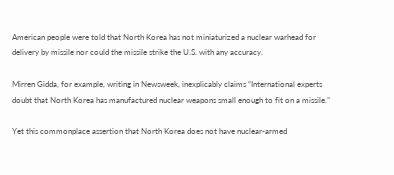American people were told that North Korea has not miniaturized a nuclear warhead for delivery by missile nor could the missile strike the U.S. with any accuracy.

Mirren Gidda, for example, writing in Newsweek, inexplicably claims “International experts doubt that North Korea has manufactured nuclear weapons small enough to fit on a missile.”

Yet this commonplace assertion that North Korea does not have nuclear-armed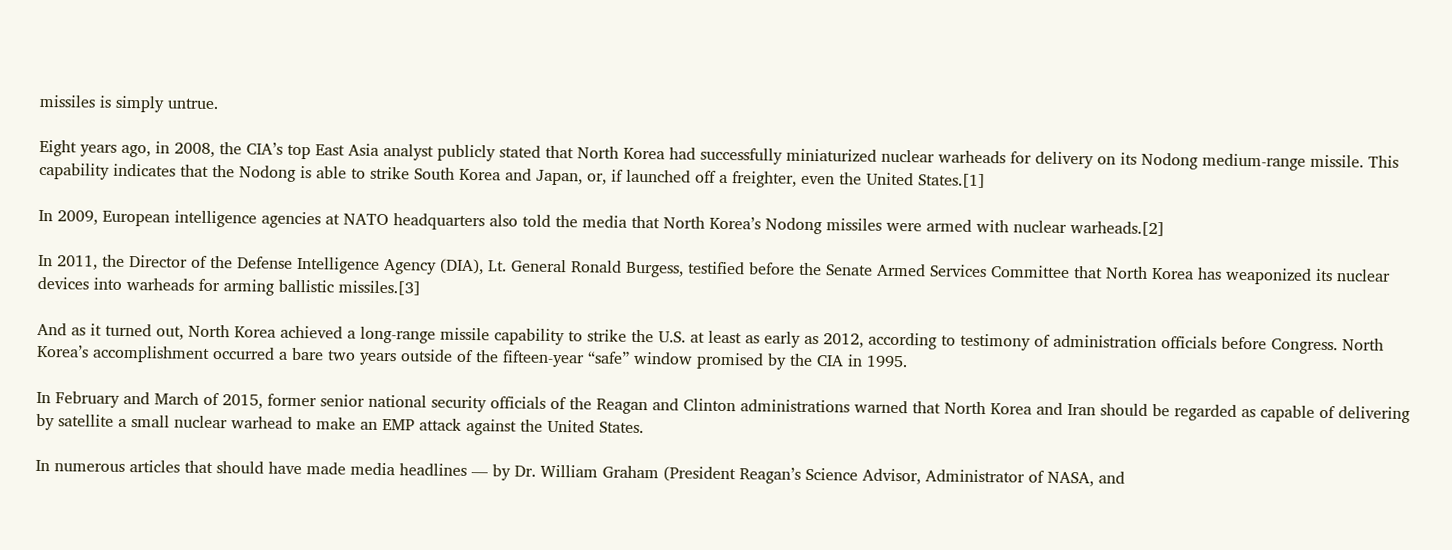missiles is simply untrue.

Eight years ago, in 2008, the CIA’s top East Asia analyst publicly stated that North Korea had successfully miniaturized nuclear warheads for delivery on its Nodong medium-range missile. This capability indicates that the Nodong is able to strike South Korea and Japan, or, if launched off a freighter, even the United States.[1]

In 2009, European intelligence agencies at NATO headquarters also told the media that North Korea’s Nodong missiles were armed with nuclear warheads.[2]

In 2011, the Director of the Defense Intelligence Agency (DIA), Lt. General Ronald Burgess, testified before the Senate Armed Services Committee that North Korea has weaponized its nuclear devices into warheads for arming ballistic missiles.[3]

And as it turned out, North Korea achieved a long-range missile capability to strike the U.S. at least as early as 2012, according to testimony of administration officials before Congress. North Korea’s accomplishment occurred a bare two years outside of the fifteen-year “safe” window promised by the CIA in 1995.

In February and March of 2015, former senior national security officials of the Reagan and Clinton administrations warned that North Korea and Iran should be regarded as capable of delivering by satellite a small nuclear warhead to make an EMP attack against the United States.

In numerous articles that should have made media headlines — by Dr. William Graham (President Reagan’s Science Advisor, Administrator of NASA, and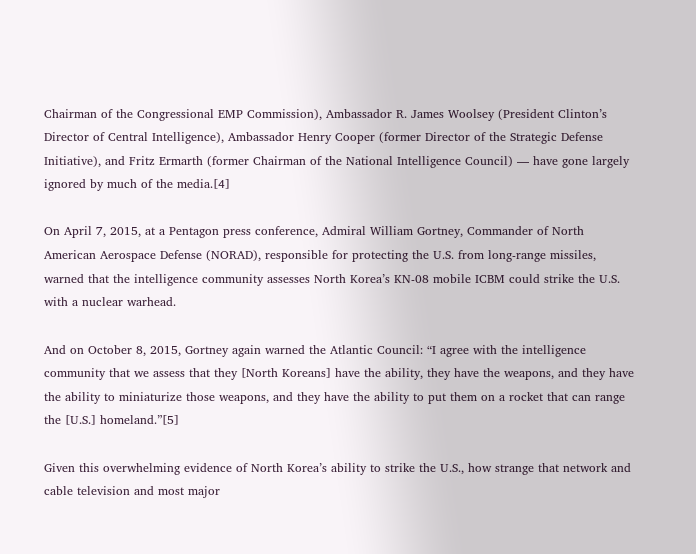Chairman of the Congressional EMP Commission), Ambassador R. James Woolsey (President Clinton’s Director of Central Intelligence), Ambassador Henry Cooper (former Director of the Strategic Defense Initiative), and Fritz Ermarth (former Chairman of the National Intelligence Council) — have gone largely ignored by much of the media.[4]

On April 7, 2015, at a Pentagon press conference, Admiral William Gortney, Commander of North American Aerospace Defense (NORAD), responsible for protecting the U.S. from long-range missiles, warned that the intelligence community assesses North Korea’s KN-08 mobile ICBM could strike the U.S. with a nuclear warhead.

And on October 8, 2015, Gortney again warned the Atlantic Council: “I agree with the intelligence community that we assess that they [North Koreans] have the ability, they have the weapons, and they have the ability to miniaturize those weapons, and they have the ability to put them on a rocket that can range the [U.S.] homeland.”[5]

Given this overwhelming evidence of North Korea’s ability to strike the U.S., how strange that network and cable television and most major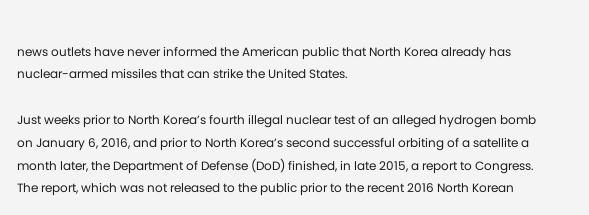news outlets have never informed the American public that North Korea already has nuclear-armed missiles that can strike the United States.

Just weeks prior to North Korea’s fourth illegal nuclear test of an alleged hydrogen bomb on January 6, 2016, and prior to North Korea’s second successful orbiting of a satellite a month later, the Department of Defense (DoD) finished, in late 2015, a report to Congress. The report, which was not released to the public prior to the recent 2016 North Korean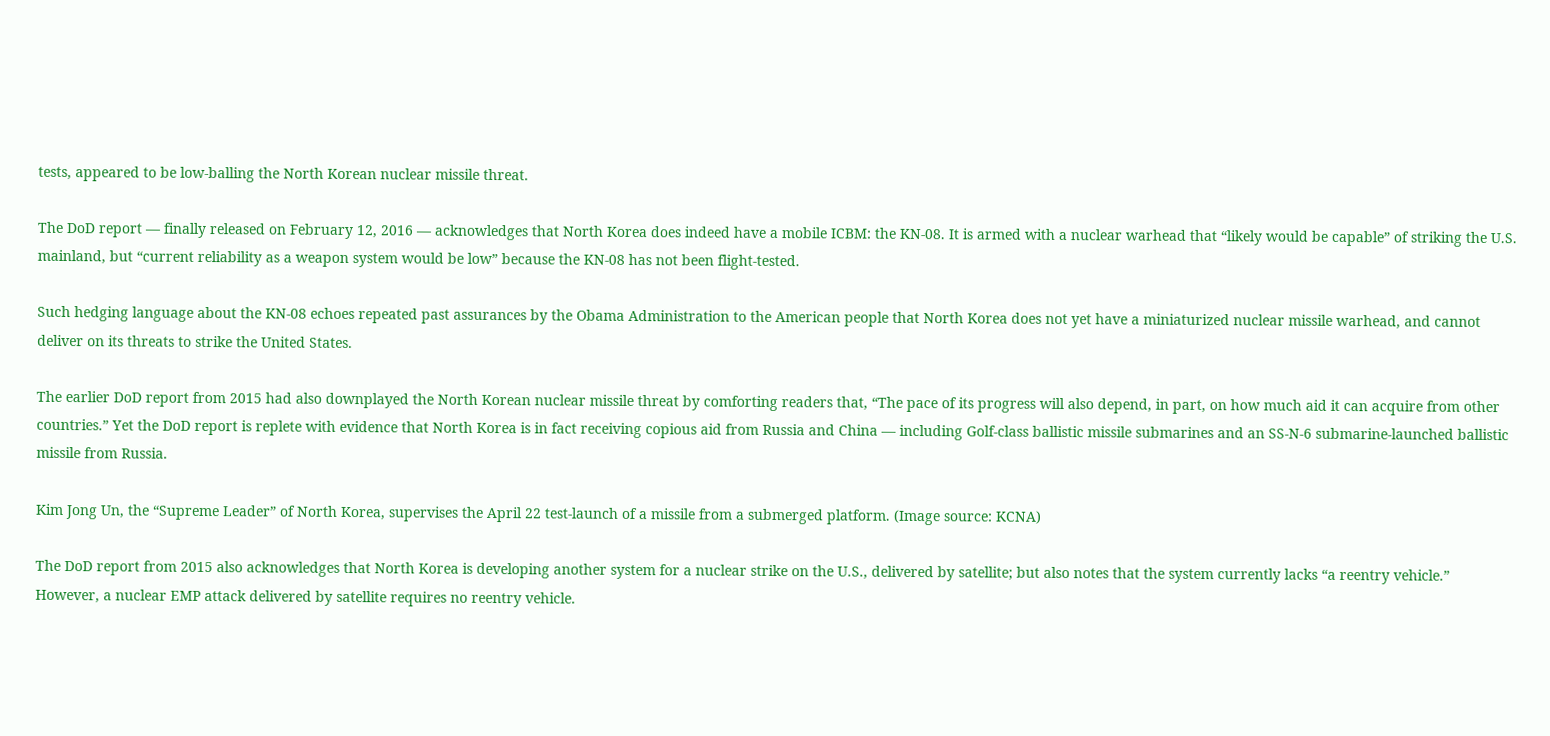tests, appeared to be low-balling the North Korean nuclear missile threat.

The DoD report — finally released on February 12, 2016 — acknowledges that North Korea does indeed have a mobile ICBM: the KN-08. It is armed with a nuclear warhead that “likely would be capable” of striking the U.S. mainland, but “current reliability as a weapon system would be low” because the KN-08 has not been flight-tested.

Such hedging language about the KN-08 echoes repeated past assurances by the Obama Administration to the American people that North Korea does not yet have a miniaturized nuclear missile warhead, and cannot deliver on its threats to strike the United States.

The earlier DoD report from 2015 had also downplayed the North Korean nuclear missile threat by comforting readers that, “The pace of its progress will also depend, in part, on how much aid it can acquire from other countries.” Yet the DoD report is replete with evidence that North Korea is in fact receiving copious aid from Russia and China — including Golf-class ballistic missile submarines and an SS-N-6 submarine-launched ballistic missile from Russia.

Kim Jong Un, the “Supreme Leader” of North Korea, supervises the April 22 test-launch of a missile from a submerged platform. (Image source: KCNA)

The DoD report from 2015 also acknowledges that North Korea is developing another system for a nuclear strike on the U.S., delivered by satellite; but also notes that the system currently lacks “a reentry vehicle.” However, a nuclear EMP attack delivered by satellite requires no reentry vehicle.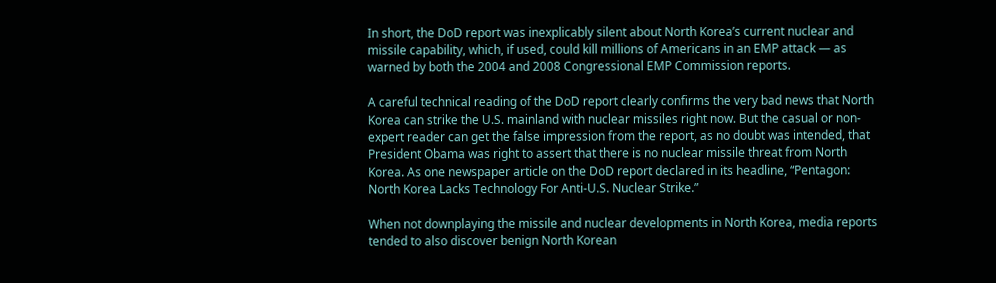In short, the DoD report was inexplicably silent about North Korea’s current nuclear and missile capability, which, if used, could kill millions of Americans in an EMP attack — as warned by both the 2004 and 2008 Congressional EMP Commission reports.

A careful technical reading of the DoD report clearly confirms the very bad news that North Korea can strike the U.S. mainland with nuclear missiles right now. But the casual or non-expert reader can get the false impression from the report, as no doubt was intended, that President Obama was right to assert that there is no nuclear missile threat from North Korea. As one newspaper article on the DoD report declared in its headline, “Pentagon: North Korea Lacks Technology For Anti-U.S. Nuclear Strike.”

When not downplaying the missile and nuclear developments in North Korea, media reports tended to also discover benign North Korean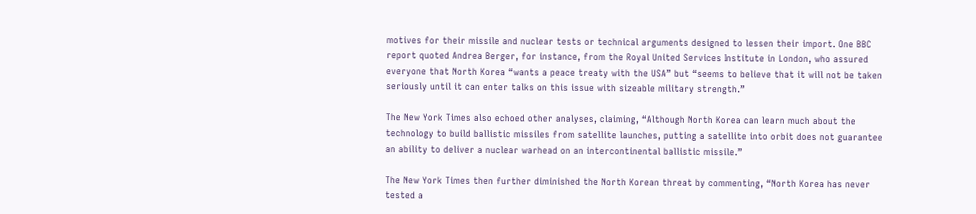motives for their missile and nuclear tests or technical arguments designed to lessen their import. One BBC report quoted Andrea Berger, for instance, from the Royal United Services Institute in London, who assured everyone that North Korea “wants a peace treaty with the USA” but “seems to believe that it will not be taken seriously until it can enter talks on this issue with sizeable military strength.”

The New York Times also echoed other analyses, claiming, “Although North Korea can learn much about the technology to build ballistic missiles from satellite launches, putting a satellite into orbit does not guarantee an ability to deliver a nuclear warhead on an intercontinental ballistic missile.”

The New York Times then further diminished the North Korean threat by commenting, “North Korea has never tested a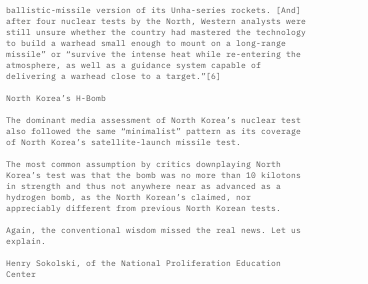ballistic-missile version of its Unha-series rockets. [And] after four nuclear tests by the North, Western analysts were still unsure whether the country had mastered the technology to build a warhead small enough to mount on a long-range missile” or “survive the intense heat while re-entering the atmosphere, as well as a guidance system capable of delivering a warhead close to a target.”[6]

North Korea’s H-Bomb

The dominant media assessment of North Korea’s nuclear test also followed the same “minimalist” pattern as its coverage of North Korea’s satellite-launch missile test.

The most common assumption by critics downplaying North Korea’s test was that the bomb was no more than 10 kilotons in strength and thus not anywhere near as advanced as a hydrogen bomb, as the North Korean’s claimed, nor appreciably different from previous North Korean tests.

Again, the conventional wisdom missed the real news. Let us explain.

Henry Sokolski, of the National Proliferation Education Center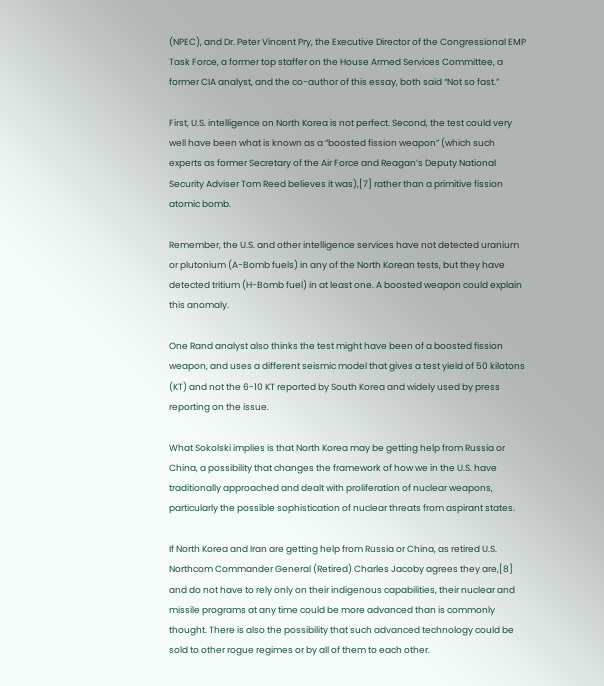(NPEC), and Dr. Peter Vincent Pry, the Executive Director of the Congressional EMP Task Force, a former top staffer on the House Armed Services Committee, a former CIA analyst, and the co-author of this essay, both said “Not so fast.”

First, U.S. intelligence on North Korea is not perfect. Second, the test could very well have been what is known as a “boosted fission weapon” (which such experts as former Secretary of the Air Force and Reagan’s Deputy National Security Adviser Tom Reed believes it was),[7] rather than a primitive fission atomic bomb.

Remember, the U.S. and other intelligence services have not detected uranium or plutonium (A-Bomb fuels) in any of the North Korean tests, but they have detected tritium (H-Bomb fuel) in at least one. A boosted weapon could explain this anomaly.

One Rand analyst also thinks the test might have been of a boosted fission weapon, and uses a different seismic model that gives a test yield of 50 kilotons (KT) and not the 6-10 KT reported by South Korea and widely used by press reporting on the issue.

What Sokolski implies is that North Korea may be getting help from Russia or China, a possibility that changes the framework of how we in the U.S. have traditionally approached and dealt with proliferation of nuclear weapons, particularly the possible sophistication of nuclear threats from aspirant states.

If North Korea and Iran are getting help from Russia or China, as retired U.S. Northcom Commander General (Retired) Charles Jacoby agrees they are,[8] and do not have to rely only on their indigenous capabilities, their nuclear and missile programs at any time could be more advanced than is commonly thought. There is also the possibility that such advanced technology could be sold to other rogue regimes or by all of them to each other.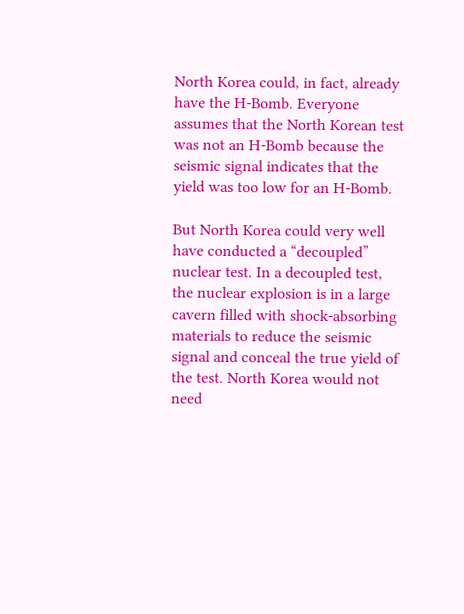North Korea could, in fact, already have the H-Bomb. Everyone assumes that the North Korean test was not an H-Bomb because the seismic signal indicates that the yield was too low for an H-Bomb.

But North Korea could very well have conducted a “decoupled” nuclear test. In a decoupled test, the nuclear explosion is in a large cavern filled with shock-absorbing materials to reduce the seismic signal and conceal the true yield of the test. North Korea would not need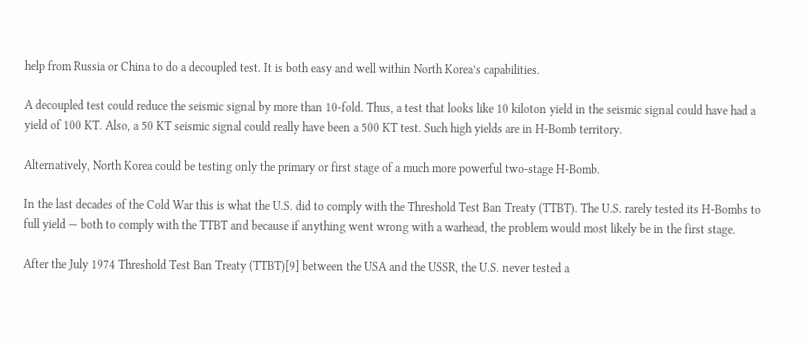help from Russia or China to do a decoupled test. It is both easy and well within North Korea’s capabilities.

A decoupled test could reduce the seismic signal by more than 10-fold. Thus, a test that looks like 10 kiloton yield in the seismic signal could have had a yield of 100 KT. Also, a 50 KT seismic signal could really have been a 500 KT test. Such high yields are in H-Bomb territory.

Alternatively, North Korea could be testing only the primary or first stage of a much more powerful two-stage H-Bomb.

In the last decades of the Cold War this is what the U.S. did to comply with the Threshold Test Ban Treaty (TTBT). The U.S. rarely tested its H-Bombs to full yield — both to comply with the TTBT and because if anything went wrong with a warhead, the problem would most likely be in the first stage.

After the July 1974 Threshold Test Ban Treaty (TTBT)[9] between the USA and the USSR, the U.S. never tested a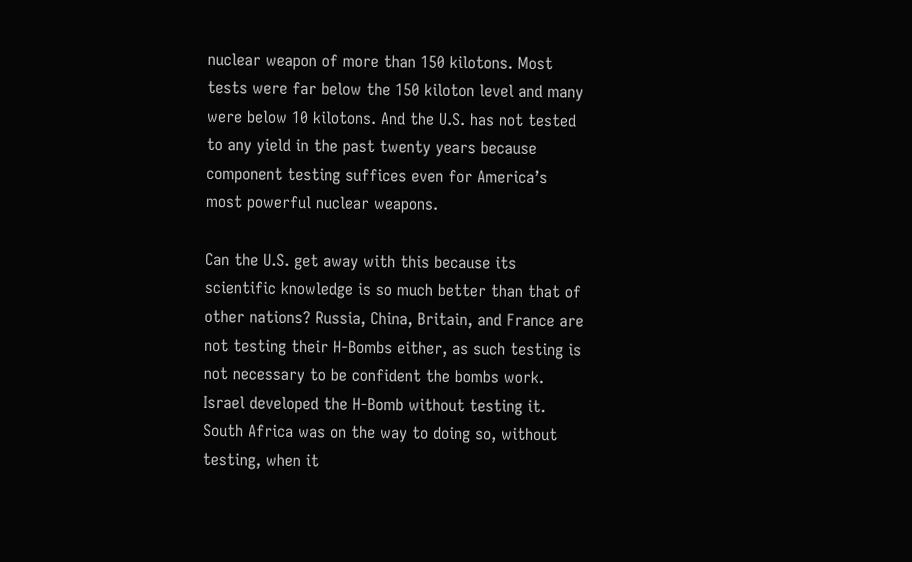nuclear weapon of more than 150 kilotons. Most tests were far below the 150 kiloton level and many were below 10 kilotons. And the U.S. has not tested to any yield in the past twenty years because component testing suffices even for America’s most powerful nuclear weapons.

Can the U.S. get away with this because its scientific knowledge is so much better than that of other nations? Russia, China, Britain, and France are not testing their H-Bombs either, as such testing is not necessary to be confident the bombs work. Israel developed the H-Bomb without testing it. South Africa was on the way to doing so, without testing, when it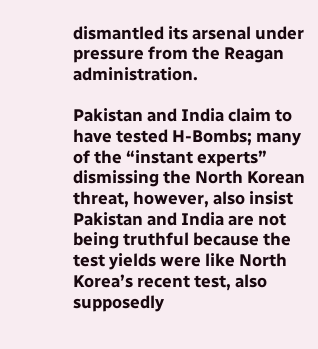dismantled its arsenal under pressure from the Reagan administration.

Pakistan and India claim to have tested H-Bombs; many of the “instant experts” dismissing the North Korean threat, however, also insist Pakistan and India are not being truthful because the test yields were like North Korea’s recent test, also supposedly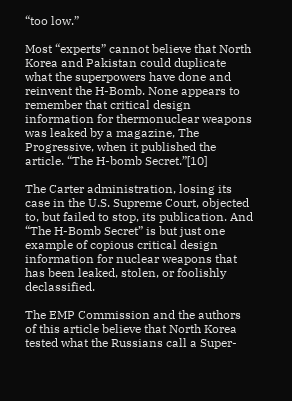“too low.”

Most “experts” cannot believe that North Korea and Pakistan could duplicate what the superpowers have done and reinvent the H-Bomb. None appears to remember that critical design information for thermonuclear weapons was leaked by a magazine, The Progressive, when it published the article. “The H-bomb Secret.”[10]

The Carter administration, losing its case in the U.S. Supreme Court, objected to, but failed to stop, its publication. And “The H-Bomb Secret” is but just one example of copious critical design information for nuclear weapons that has been leaked, stolen, or foolishly declassified.

The EMP Commission and the authors of this article believe that North Korea tested what the Russians call a Super-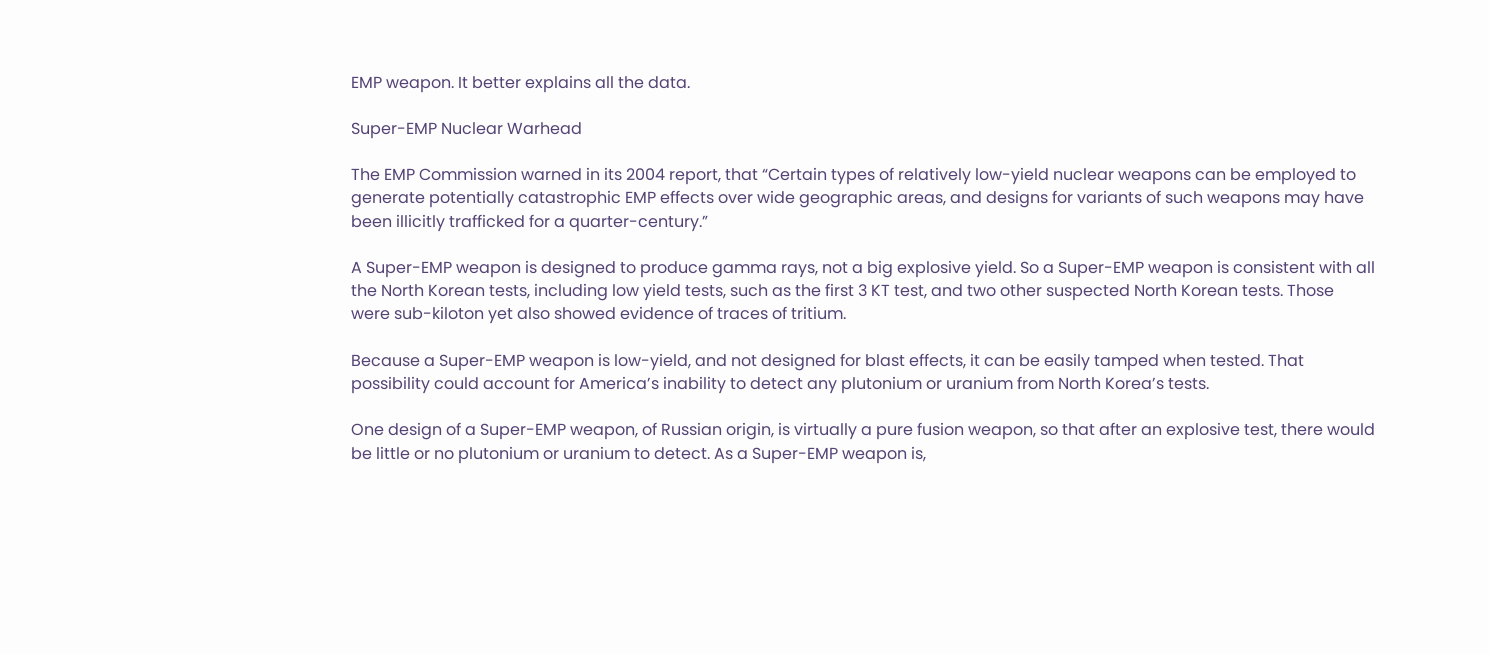EMP weapon. It better explains all the data.

Super-EMP Nuclear Warhead

The EMP Commission warned in its 2004 report, that “Certain types of relatively low-yield nuclear weapons can be employed to generate potentially catastrophic EMP effects over wide geographic areas, and designs for variants of such weapons may have been illicitly trafficked for a quarter-century.”

A Super-EMP weapon is designed to produce gamma rays, not a big explosive yield. So a Super-EMP weapon is consistent with all the North Korean tests, including low yield tests, such as the first 3 KT test, and two other suspected North Korean tests. Those were sub-kiloton yet also showed evidence of traces of tritium.

Because a Super-EMP weapon is low-yield, and not designed for blast effects, it can be easily tamped when tested. That possibility could account for America’s inability to detect any plutonium or uranium from North Korea’s tests.

One design of a Super-EMP weapon, of Russian origin, is virtually a pure fusion weapon, so that after an explosive test, there would be little or no plutonium or uranium to detect. As a Super-EMP weapon is,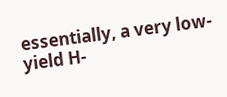essentially, a very low-yield H-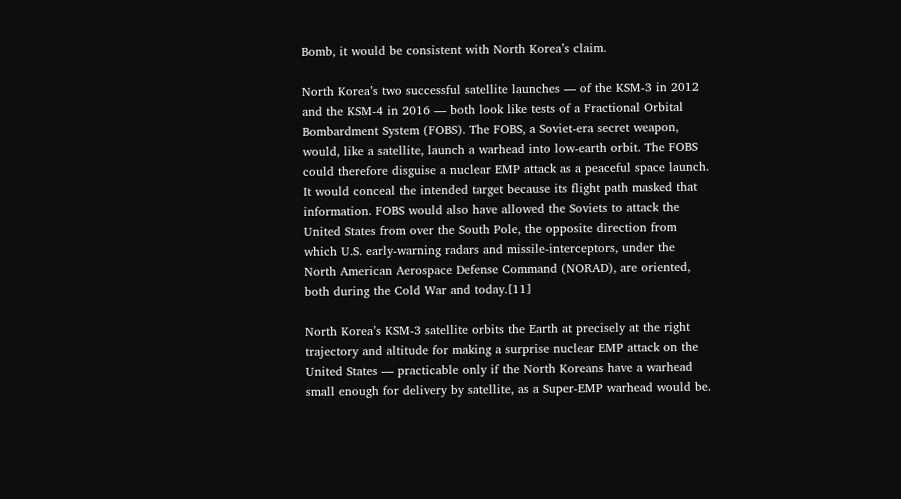Bomb, it would be consistent with North Korea’s claim.

North Korea’s two successful satellite launches — of the KSM-3 in 2012 and the KSM-4 in 2016 — both look like tests of a Fractional Orbital Bombardment System (FOBS). The FOBS, a Soviet-era secret weapon, would, like a satellite, launch a warhead into low-earth orbit. The FOBS could therefore disguise a nuclear EMP attack as a peaceful space launch. It would conceal the intended target because its flight path masked that information. FOBS would also have allowed the Soviets to attack the United States from over the South Pole, the opposite direction from which U.S. early-warning radars and missile-interceptors, under the North American Aerospace Defense Command (NORAD), are oriented, both during the Cold War and today.[11]

North Korea’s KSM-3 satellite orbits the Earth at precisely at the right trajectory and altitude for making a surprise nuclear EMP attack on the United States — practicable only if the North Koreans have a warhead small enough for delivery by satellite, as a Super-EMP warhead would be.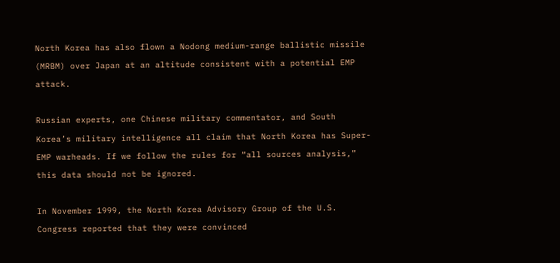North Korea has also flown a Nodong medium-range ballistic missile (MRBM) over Japan at an altitude consistent with a potential EMP attack.

Russian experts, one Chinese military commentator, and South Korea’s military intelligence all claim that North Korea has Super-EMP warheads. If we follow the rules for “all sources analysis,” this data should not be ignored.

In November 1999, the North Korea Advisory Group of the U.S. Congress reported that they were convinced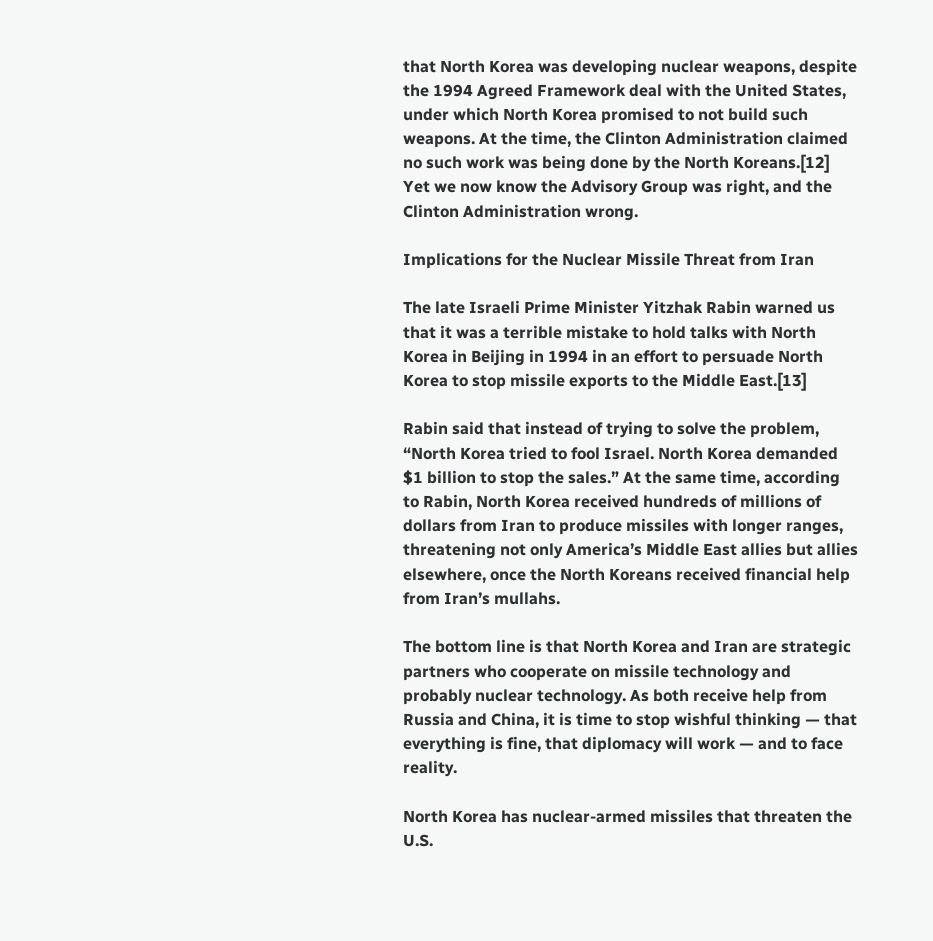that North Korea was developing nuclear weapons, despite the 1994 Agreed Framework deal with the United States, under which North Korea promised to not build such weapons. At the time, the Clinton Administration claimed no such work was being done by the North Koreans.[12] Yet we now know the Advisory Group was right, and the Clinton Administration wrong.

Implications for the Nuclear Missile Threat from Iran

The late Israeli Prime Minister Yitzhak Rabin warned us that it was a terrible mistake to hold talks with North Korea in Beijing in 1994 in an effort to persuade North Korea to stop missile exports to the Middle East.[13]

Rabin said that instead of trying to solve the problem, “North Korea tried to fool Israel. North Korea demanded $1 billion to stop the sales.” At the same time, according to Rabin, North Korea received hundreds of millions of dollars from Iran to produce missiles with longer ranges, threatening not only America’s Middle East allies but allies elsewhere, once the North Koreans received financial help from Iran’s mullahs.

The bottom line is that North Korea and Iran are strategic partners who cooperate on missile technology and probably nuclear technology. As both receive help from Russia and China, it is time to stop wishful thinking — that everything is fine, that diplomacy will work — and to face reality.

North Korea has nuclear-armed missiles that threaten the U.S.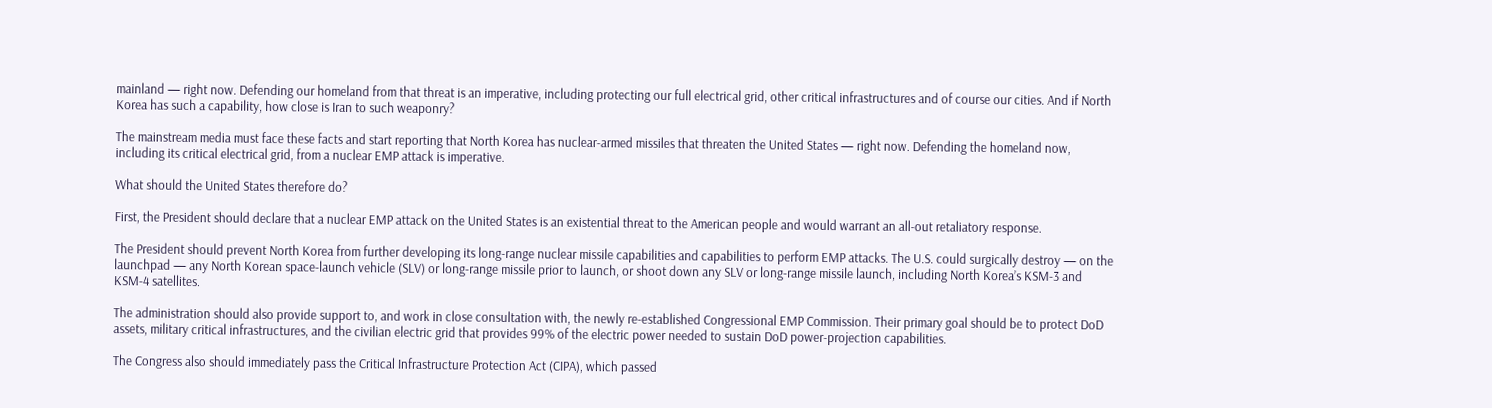mainland — right now. Defending our homeland from that threat is an imperative, including protecting our full electrical grid, other critical infrastructures and of course our cities. And if North Korea has such a capability, how close is Iran to such weaponry?

The mainstream media must face these facts and start reporting that North Korea has nuclear-armed missiles that threaten the United States — right now. Defending the homeland now, including its critical electrical grid, from a nuclear EMP attack is imperative.

What should the United States therefore do?

First, the President should declare that a nuclear EMP attack on the United States is an existential threat to the American people and would warrant an all-out retaliatory response.

The President should prevent North Korea from further developing its long-range nuclear missile capabilities and capabilities to perform EMP attacks. The U.S. could surgically destroy — on the launchpad — any North Korean space-launch vehicle (SLV) or long-range missile prior to launch, or shoot down any SLV or long-range missile launch, including North Korea’s KSM-3 and KSM-4 satellites.

The administration should also provide support to, and work in close consultation with, the newly re-established Congressional EMP Commission. Their primary goal should be to protect DoD assets, military critical infrastructures, and the civilian electric grid that provides 99% of the electric power needed to sustain DoD power-projection capabilities.

The Congress also should immediately pass the Critical Infrastructure Protection Act (CIPA), which passed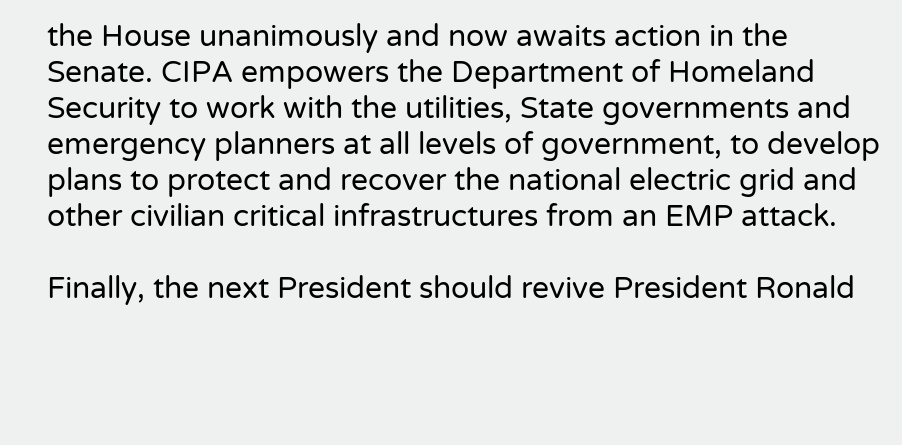the House unanimously and now awaits action in the Senate. CIPA empowers the Department of Homeland Security to work with the utilities, State governments and emergency planners at all levels of government, to develop plans to protect and recover the national electric grid and other civilian critical infrastructures from an EMP attack.

Finally, the next President should revive President Ronald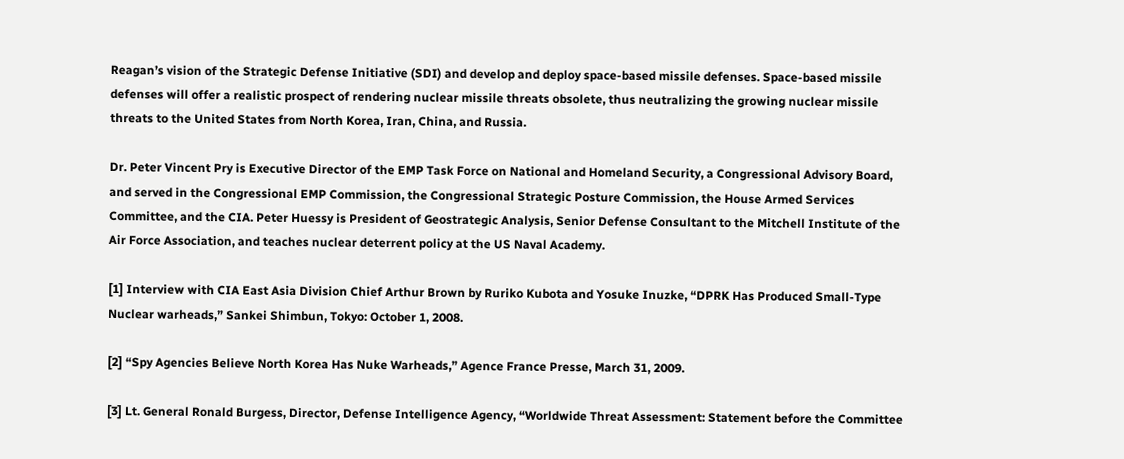Reagan’s vision of the Strategic Defense Initiative (SDI) and develop and deploy space-based missile defenses. Space-based missile defenses will offer a realistic prospect of rendering nuclear missile threats obsolete, thus neutralizing the growing nuclear missile threats to the United States from North Korea, Iran, China, and Russia.

Dr. Peter Vincent Pry is Executive Director of the EMP Task Force on National and Homeland Security, a Congressional Advisory Board, and served in the Congressional EMP Commission, the Congressional Strategic Posture Commission, the House Armed Services Committee, and the CIA. Peter Huessy is President of Geostrategic Analysis, Senior Defense Consultant to the Mitchell Institute of the Air Force Association, and teaches nuclear deterrent policy at the US Naval Academy.

[1] Interview with CIA East Asia Division Chief Arthur Brown by Ruriko Kubota and Yosuke Inuzke, “DPRK Has Produced Small-Type Nuclear warheads,” Sankei Shimbun, Tokyo: October 1, 2008.

[2] “Spy Agencies Believe North Korea Has Nuke Warheads,” Agence France Presse, March 31, 2009.

[3] Lt. General Ronald Burgess, Director, Defense Intelligence Agency, “Worldwide Threat Assessment: Statement before the Committee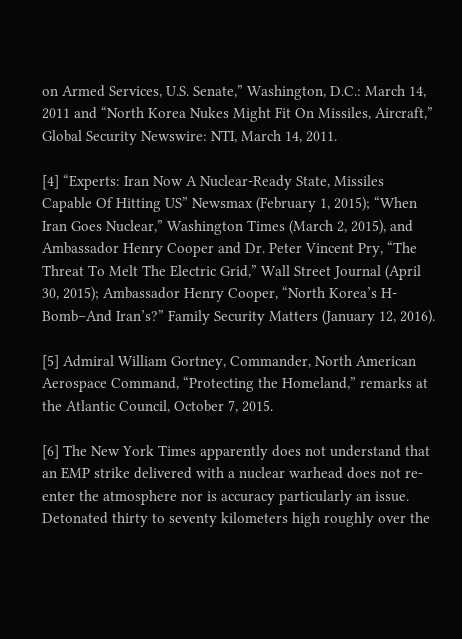on Armed Services, U.S. Senate,” Washington, D.C.: March 14, 2011 and “North Korea Nukes Might Fit On Missiles, Aircraft,” Global Security Newswire: NTI, March 14, 2011.

[4] “Experts: Iran Now A Nuclear-Ready State, Missiles Capable Of Hitting US” Newsmax (February 1, 2015); “When Iran Goes Nuclear,” Washington Times (March 2, 2015), and Ambassador Henry Cooper and Dr. Peter Vincent Pry, “The Threat To Melt The Electric Grid,” Wall Street Journal (April 30, 2015); Ambassador Henry Cooper, “North Korea’s H-Bomb–And Iran’s?” Family Security Matters (January 12, 2016).

[5] Admiral William Gortney, Commander, North American Aerospace Command, “Protecting the Homeland,” remarks at the Atlantic Council, October 7, 2015.

[6] The New York Times apparently does not understand that an EMP strike delivered with a nuclear warhead does not re-enter the atmosphere nor is accuracy particularly an issue. Detonated thirty to seventy kilometers high roughly over the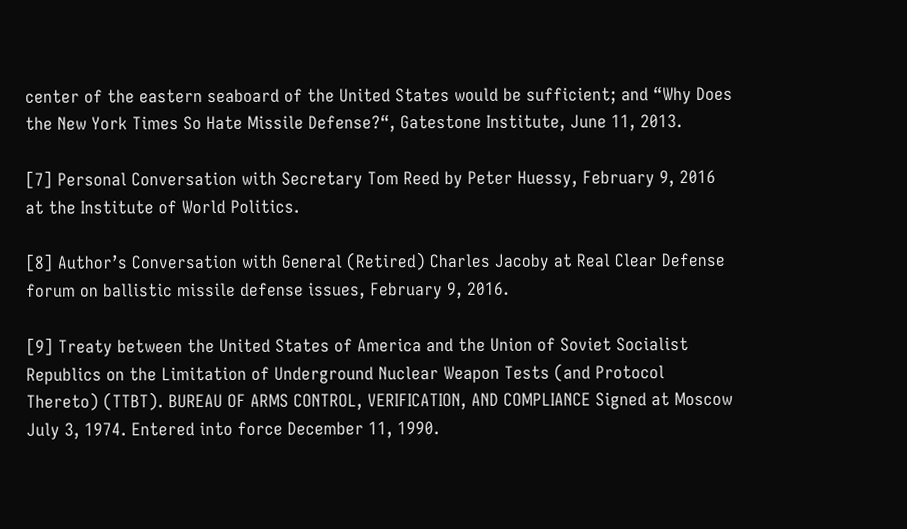center of the eastern seaboard of the United States would be sufficient; and “Why Does the New York Times So Hate Missile Defense?“, Gatestone Institute, June 11, 2013.

[7] Personal Conversation with Secretary Tom Reed by Peter Huessy, February 9, 2016 at the Institute of World Politics.

[8] Author’s Conversation with General (Retired) Charles Jacoby at Real Clear Defense forum on ballistic missile defense issues, February 9, 2016.

[9] Treaty between the United States of America and the Union of Soviet Socialist Republics on the Limitation of Underground Nuclear Weapon Tests (and Protocol Thereto) (TTBT). BUREAU OF ARMS CONTROL, VERIFICATION, AND COMPLIANCE Signed at Moscow July 3, 1974. Entered into force December 11, 1990.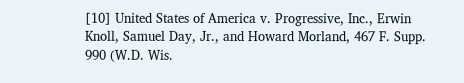[10] United States of America v. Progressive, Inc., Erwin Knoll, Samuel Day, Jr., and Howard Morland, 467 F. Supp. 990 (W.D. Wis.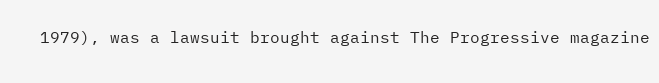1979), was a lawsuit brought against The Progressive magazine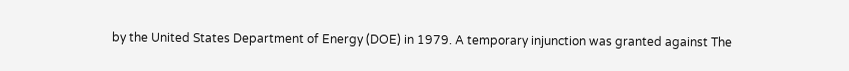by the United States Department of Energy (DOE) in 1979. A temporary injunction was granted against The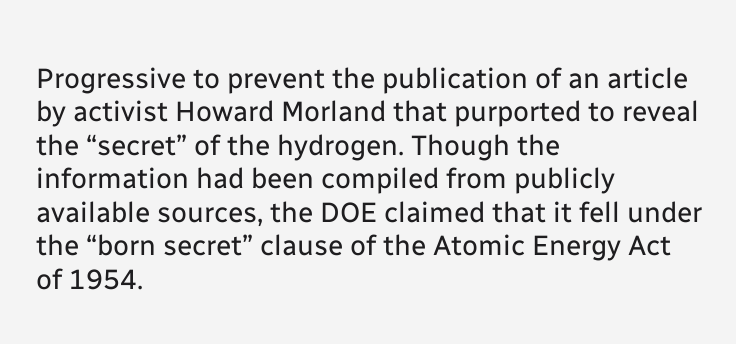Progressive to prevent the publication of an article by activist Howard Morland that purported to reveal the “secret” of the hydrogen. Though the information had been compiled from publicly available sources, the DOE claimed that it fell under the “born secret” clause of the Atomic Energy Act of 1954.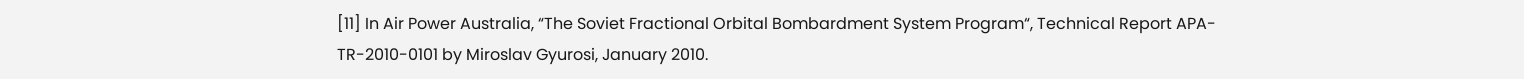[11] In Air Power Australia, “The Soviet Fractional Orbital Bombardment System Program“, Technical Report APA-TR-2010-0101 by Miroslav Gyurosi, January 2010.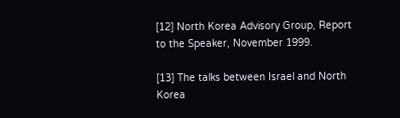[12] North Korea Advisory Group, Report to the Speaker, November 1999.

[13] The talks between Israel and North Korea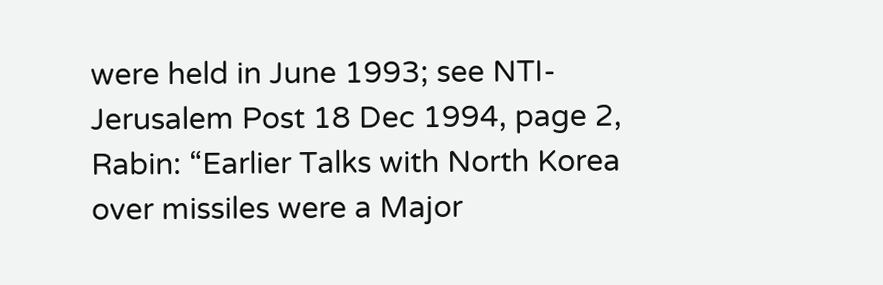were held in June 1993; see NTI-Jerusalem Post 18 Dec 1994, page 2, Rabin: “Earlier Talks with North Korea over missiles were a Major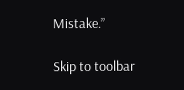Mistake.”

Skip to toolbar